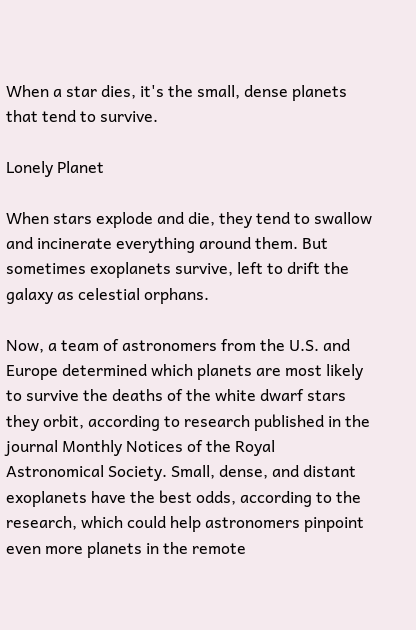When a star dies, it's the small, dense planets that tend to survive.

Lonely Planet

When stars explode and die, they tend to swallow and incinerate everything around them. But sometimes exoplanets survive, left to drift the galaxy as celestial orphans.

Now, a team of astronomers from the U.S. and Europe determined which planets are most likely to survive the deaths of the white dwarf stars they orbit, according to research published in the journal Monthly Notices of the Royal Astronomical Society. Small, dense, and distant exoplanets have the best odds, according to the research, which could help astronomers pinpoint even more planets in the remote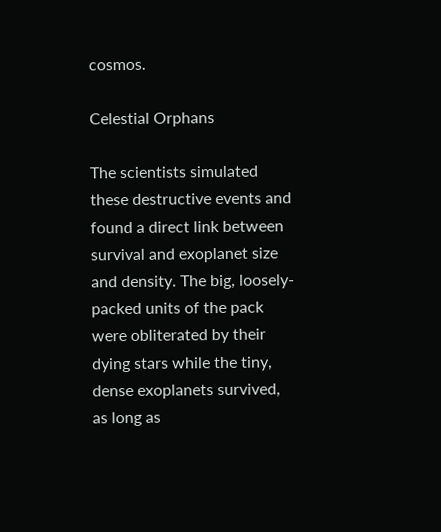cosmos.

Celestial Orphans

The scientists simulated these destructive events and found a direct link between survival and exoplanet size and density. The big, loosely-packed units of the pack were obliterated by their dying stars while the tiny, dense exoplanets survived, as long as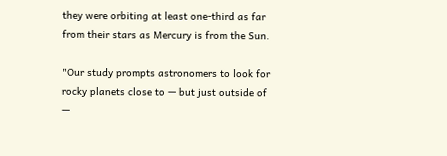they were orbiting at least one-third as far from their stars as Mercury is from the Sun.

"Our study prompts astronomers to look for rocky planets close to — but just outside of —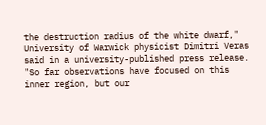the destruction radius of the white dwarf," University of Warwick physicist Dimitri Veras said in a university-published press release. "So far observations have focused on this inner region, but our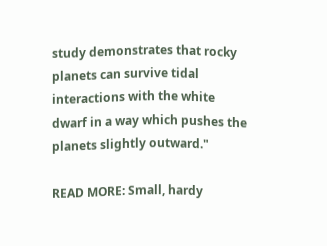study demonstrates that rocky planets can survive tidal interactions with the white dwarf in a way which pushes the planets slightly outward."

READ MORE: Small, hardy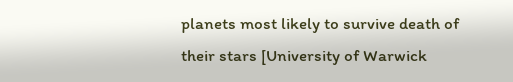planets most likely to survive death of their stars [University of Warwick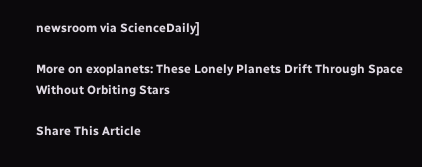newsroom via ScienceDaily]

More on exoplanets: These Lonely Planets Drift Through Space Without Orbiting Stars

Share This Article